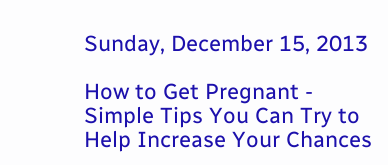Sunday, December 15, 2013

How to Get Pregnant - Simple Tips You Can Try to Help Increase Your Chances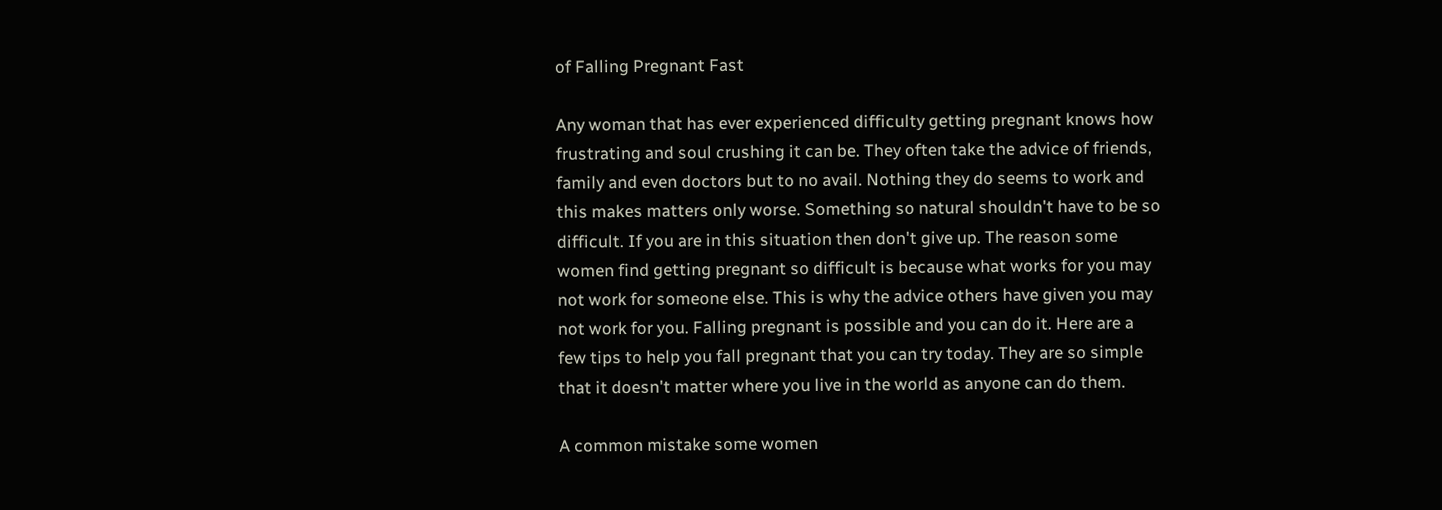of Falling Pregnant Fast

Any woman that has ever experienced difficulty getting pregnant knows how frustrating and soul crushing it can be. They often take the advice of friends, family and even doctors but to no avail. Nothing they do seems to work and this makes matters only worse. Something so natural shouldn't have to be so difficult. If you are in this situation then don't give up. The reason some women find getting pregnant so difficult is because what works for you may not work for someone else. This is why the advice others have given you may not work for you. Falling pregnant is possible and you can do it. Here are a few tips to help you fall pregnant that you can try today. They are so simple that it doesn't matter where you live in the world as anyone can do them.

A common mistake some women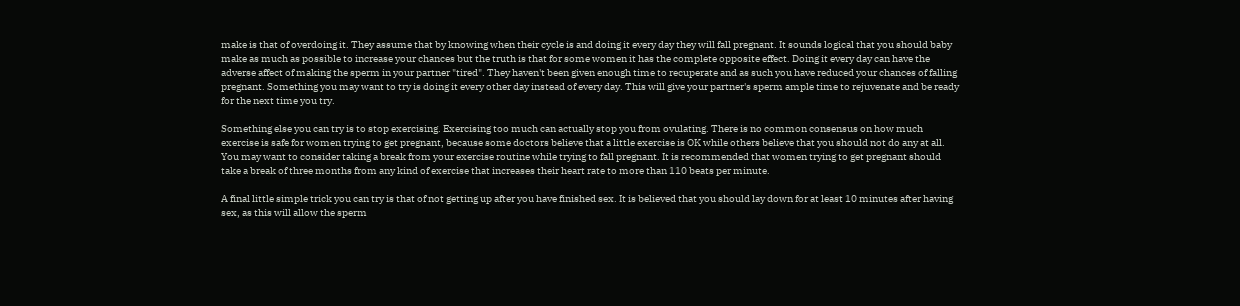make is that of overdoing it. They assume that by knowing when their cycle is and doing it every day they will fall pregnant. It sounds logical that you should baby make as much as possible to increase your chances but the truth is that for some women it has the complete opposite effect. Doing it every day can have the adverse affect of making the sperm in your partner "tired". They haven't been given enough time to recuperate and as such you have reduced your chances of falling pregnant. Something you may want to try is doing it every other day instead of every day. This will give your partner's sperm ample time to rejuvenate and be ready for the next time you try.

Something else you can try is to stop exercising. Exercising too much can actually stop you from ovulating. There is no common consensus on how much exercise is safe for women trying to get pregnant, because some doctors believe that a little exercise is OK while others believe that you should not do any at all. You may want to consider taking a break from your exercise routine while trying to fall pregnant. It is recommended that women trying to get pregnant should take a break of three months from any kind of exercise that increases their heart rate to more than 110 beats per minute.

A final little simple trick you can try is that of not getting up after you have finished sex. It is believed that you should lay down for at least 10 minutes after having sex, as this will allow the sperm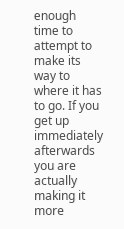enough time to attempt to make its way to where it has to go. If you get up immediately afterwards you are actually making it more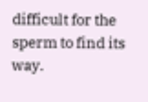difficult for the sperm to find its way.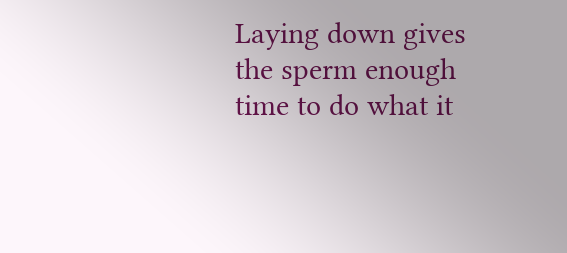Laying down gives the sperm enough time to do what it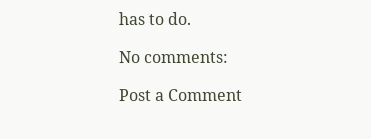has to do.

No comments:

Post a Comment